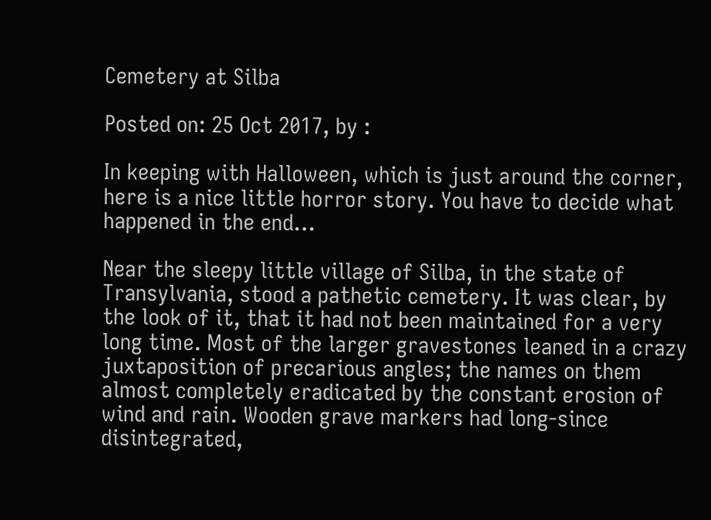Cemetery at Silba

Posted on: 25 Oct 2017, by :

In keeping with Halloween, which is just around the corner, here is a nice little horror story. You have to decide what happened in the end…

Near the sleepy little village of Silba, in the state of Transylvania, stood a pathetic cemetery. It was clear, by the look of it, that it had not been maintained for a very long time. Most of the larger gravestones leaned in a crazy juxtaposition of precarious angles; the names on them almost completely eradicated by the constant erosion of wind and rain. Wooden grave markers had long-since disintegrated,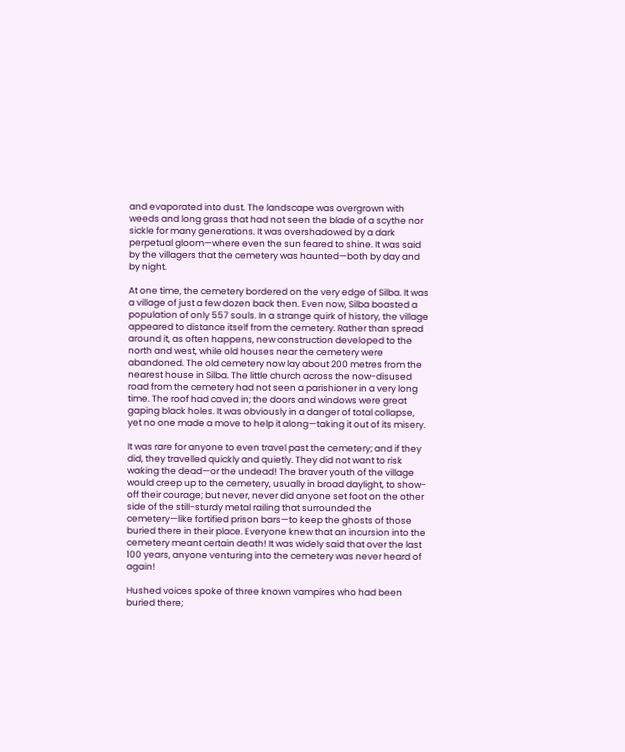and evaporated into dust. The landscape was overgrown with weeds and long grass that had not seen the blade of a scythe nor sickle for many generations. It was overshadowed by a dark perpetual gloom—where even the sun feared to shine. It was said by the villagers that the cemetery was haunted—both by day and by night.

At one time, the cemetery bordered on the very edge of Silba. It was a village of just a few dozen back then. Even now, Silba boasted a population of only 557 souls. In a strange quirk of history, the village appeared to distance itself from the cemetery. Rather than spread around it, as often happens, new construction developed to the north and west, while old houses near the cemetery were abandoned. The old cemetery now lay about 200 metres from the nearest house in Silba. The little church across the now-disused road from the cemetery had not seen a parishioner in a very long time. The roof had caved in; the doors and windows were great gaping black holes. It was obviously in a danger of total collapse, yet no one made a move to help it along—taking it out of its misery.

It was rare for anyone to even travel past the cemetery; and if they did, they travelled quickly and quietly. They did not want to risk waking the dead—or the undead! The braver youth of the village would creep up to the cemetery, usually in broad daylight, to show-off their courage; but never, never did anyone set foot on the other side of the still-sturdy metal railing that surrounded the cemetery—like fortified prison bars—to keep the ghosts of those buried there in their place. Everyone knew that an incursion into the cemetery meant certain death! It was widely said that over the last 100 years, anyone venturing into the cemetery was never heard of again!

Hushed voices spoke of three known vampires who had been buried there;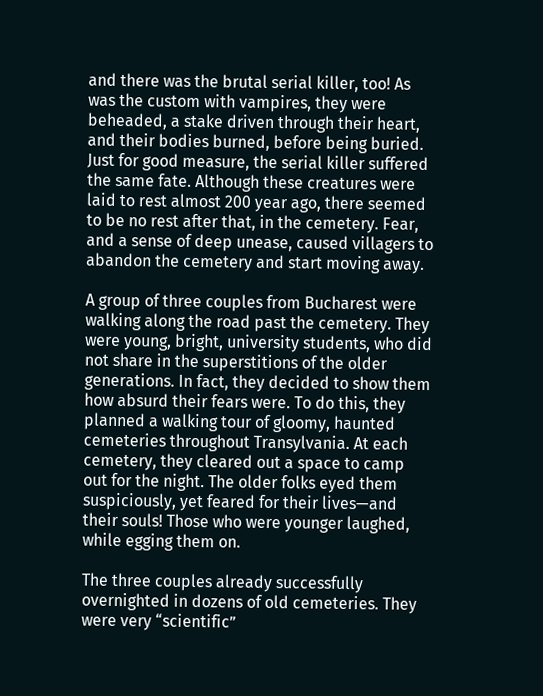and there was the brutal serial killer, too! As was the custom with vampires, they were beheaded, a stake driven through their heart, and their bodies burned, before being buried. Just for good measure, the serial killer suffered the same fate. Although these creatures were laid to rest almost 200 year ago, there seemed to be no rest after that, in the cemetery. Fear, and a sense of deep unease, caused villagers to abandon the cemetery and start moving away.

A group of three couples from Bucharest were walking along the road past the cemetery. They were young, bright, university students, who did not share in the superstitions of the older generations. In fact, they decided to show them how absurd their fears were. To do this, they planned a walking tour of gloomy, haunted cemeteries throughout Transylvania. At each cemetery, they cleared out a space to camp out for the night. The older folks eyed them suspiciously, yet feared for their lives—and their souls! Those who were younger laughed, while egging them on.

The three couples already successfully overnighted in dozens of old cemeteries. They were very “scientific”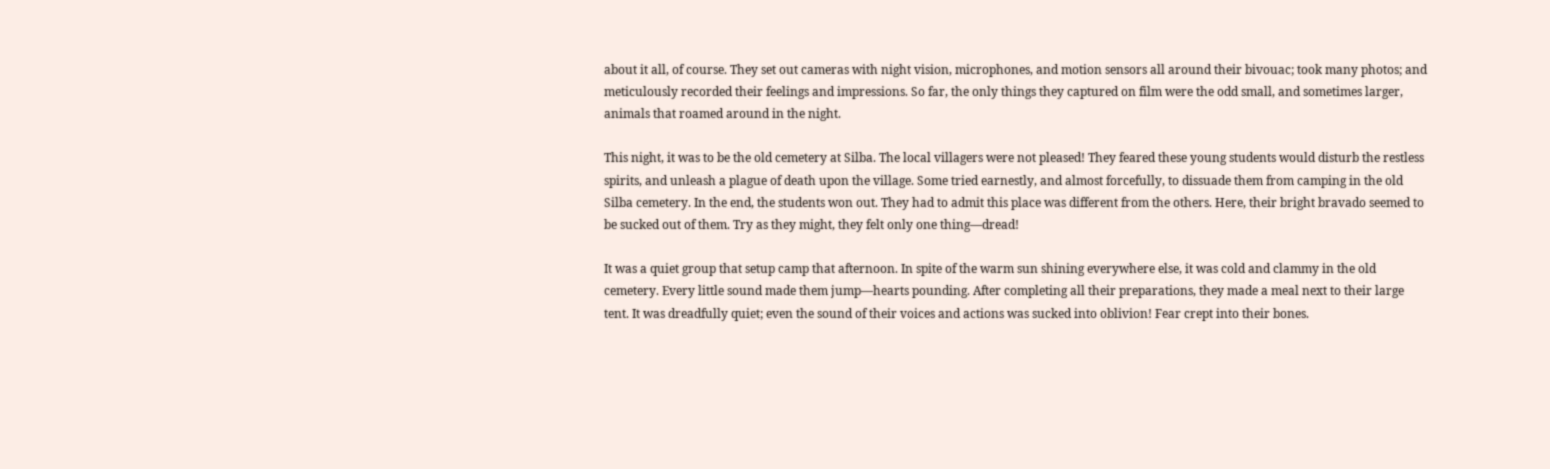about it all, of course. They set out cameras with night vision, microphones, and motion sensors all around their bivouac; took many photos; and meticulously recorded their feelings and impressions. So far, the only things they captured on film were the odd small, and sometimes larger, animals that roamed around in the night.

This night, it was to be the old cemetery at Silba. The local villagers were not pleased! They feared these young students would disturb the restless spirits, and unleash a plague of death upon the village. Some tried earnestly, and almost forcefully, to dissuade them from camping in the old Silba cemetery. In the end, the students won out. They had to admit this place was different from the others. Here, their bright bravado seemed to be sucked out of them. Try as they might, they felt only one thing—dread!

It was a quiet group that setup camp that afternoon. In spite of the warm sun shining everywhere else, it was cold and clammy in the old cemetery. Every little sound made them jump—hearts pounding. After completing all their preparations, they made a meal next to their large tent. It was dreadfully quiet; even the sound of their voices and actions was sucked into oblivion! Fear crept into their bones.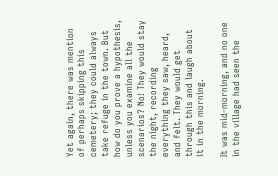Yet again, there was mention of perhaps skipping this cemetery; they could always take refuge in the town. But how do you prove a hypothesis, unless you examine all the scenarios? No! They would stay the night, recording everything they saw, heard, and felt. They would get through this and laugh about it in the morning.

It was mid-morning, and no one in the village had seen the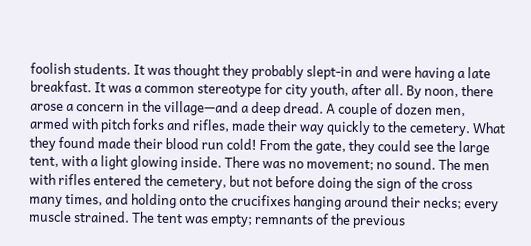foolish students. It was thought they probably slept-in and were having a late breakfast. It was a common stereotype for city youth, after all. By noon, there arose a concern in the village—and a deep dread. A couple of dozen men, armed with pitch forks and rifles, made their way quickly to the cemetery. What they found made their blood run cold! From the gate, they could see the large tent, with a light glowing inside. There was no movement; no sound. The men with rifles entered the cemetery, but not before doing the sign of the cross many times, and holding onto the crucifixes hanging around their necks; every muscle strained. The tent was empty; remnants of the previous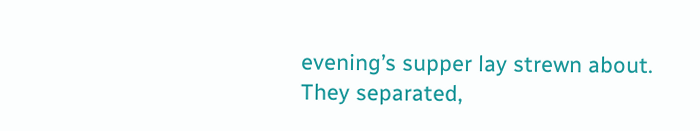evening’s supper lay strewn about. They separated,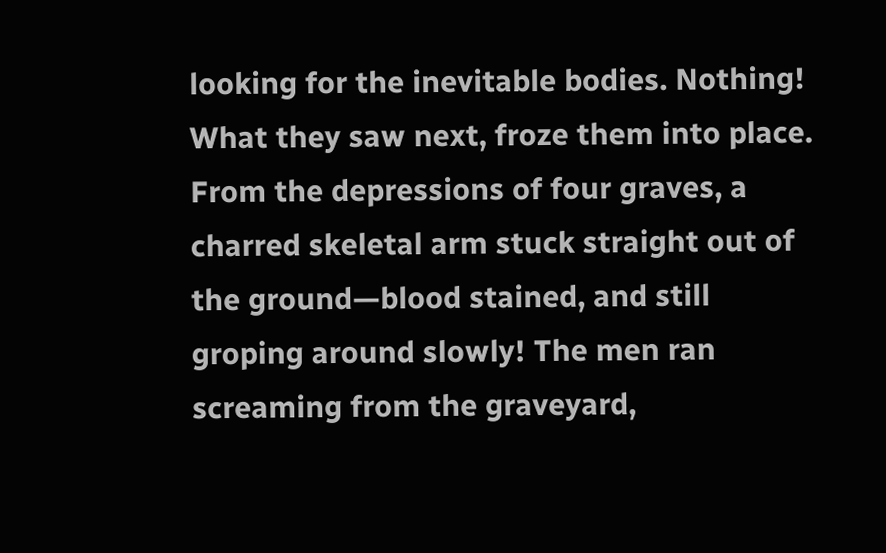looking for the inevitable bodies. Nothing! What they saw next, froze them into place. From the depressions of four graves, a charred skeletal arm stuck straight out of the ground—blood stained, and still groping around slowly! The men ran screaming from the graveyard,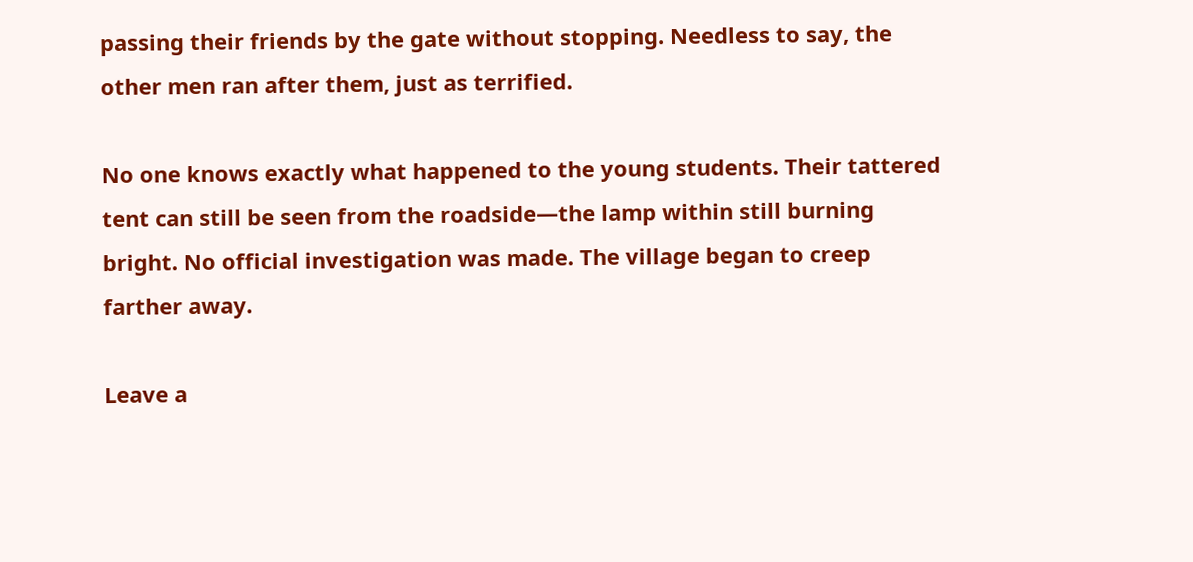passing their friends by the gate without stopping. Needless to say, the other men ran after them, just as terrified.

No one knows exactly what happened to the young students. Their tattered tent can still be seen from the roadside—the lamp within still burning bright. No official investigation was made. The village began to creep farther away.

Leave a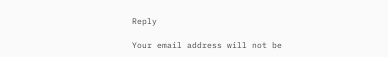Reply

Your email address will not be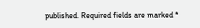published. Required fields are marked *